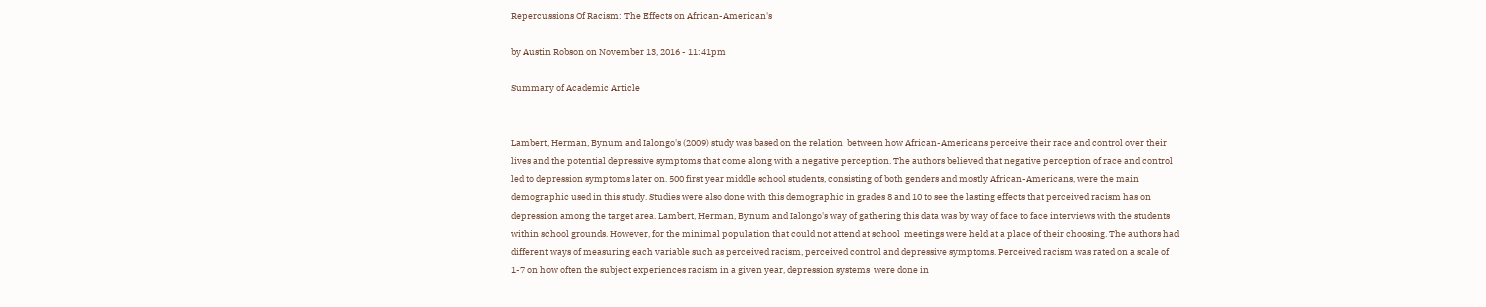Repercussions Of Racism: The Effects on African-American's

by Austin Robson on November 13, 2016 - 11:41pm

Summary of Academic Article


Lambert, Herman, Bynum and Ialongo's (2009) study was based on the relation  between how African-Americans perceive their race and control over their lives and the potential depressive symptoms that come along with a negative perception. The authors believed that negative perception of race and control led to depression symptoms later on. 500 first year middle school students, consisting of both genders and mostly African-Americans, were the main demographic used in this study. Studies were also done with this demographic in grades 8 and 10 to see the lasting effects that perceived racism has on depression among the target area. Lambert, Herman, Bynum and Ialongo's way of gathering this data was by way of face to face interviews with the students within school grounds. However, for the minimal population that could not attend at school  meetings were held at a place of their choosing. The authors had different ways of measuring each variable such as perceived racism, perceived control and depressive symptoms. Perceived racism was rated on a scale of 1-7 on how often the subject experiences racism in a given year, depression systems  were done in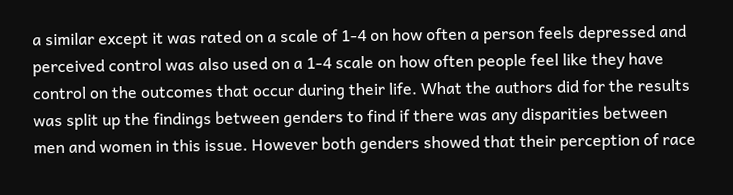a similar except it was rated on a scale of 1-4 on how often a person feels depressed and perceived control was also used on a 1-4 scale on how often people feel like they have control on the outcomes that occur during their life. What the authors did for the results was split up the findings between genders to find if there was any disparities between men and women in this issue. However both genders showed that their perception of race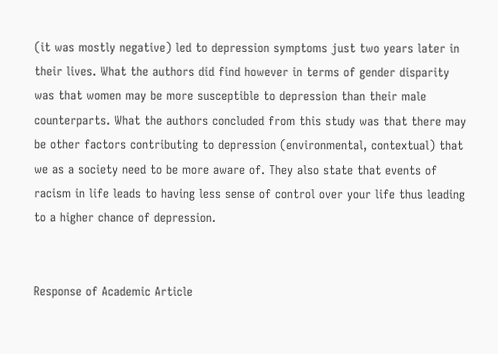(it was mostly negative) led to depression symptoms just two years later in their lives. What the authors did find however in terms of gender disparity was that women may be more susceptible to depression than their male counterparts. What the authors concluded from this study was that there may be other factors contributing to depression (environmental, contextual) that we as a society need to be more aware of. They also state that events of racism in life leads to having less sense of control over your life thus leading to a higher chance of depression.


Response of Academic Article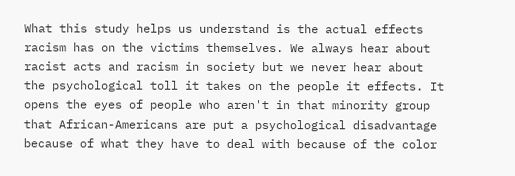What this study helps us understand is the actual effects racism has on the victims themselves. We always hear about racist acts and racism in society but we never hear about the psychological toll it takes on the people it effects. It opens the eyes of people who aren't in that minority group that African-Americans are put a psychological disadvantage because of what they have to deal with because of the color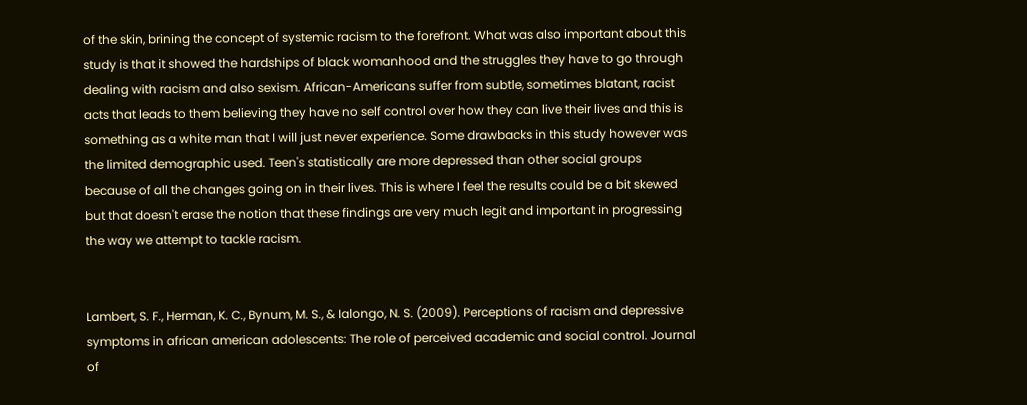of the skin, brining the concept of systemic racism to the forefront. What was also important about this study is that it showed the hardships of black womanhood and the struggles they have to go through dealing with racism and also sexism. African-Americans suffer from subtle, sometimes blatant, racist acts that leads to them believing they have no self control over how they can live their lives and this is something as a white man that I will just never experience. Some drawbacks in this study however was the limited demographic used. Teen's statistically are more depressed than other social groups because of all the changes going on in their lives. This is where I feel the results could be a bit skewed but that doesn't erase the notion that these findings are very much legit and important in progressing the way we attempt to tackle racism.


Lambert, S. F., Herman, K. C., Bynum, M. S., & Ialongo, N. S. (2009). Perceptions of racism and depressive symptoms in african american adolescents: The role of perceived academic and social control. Journal of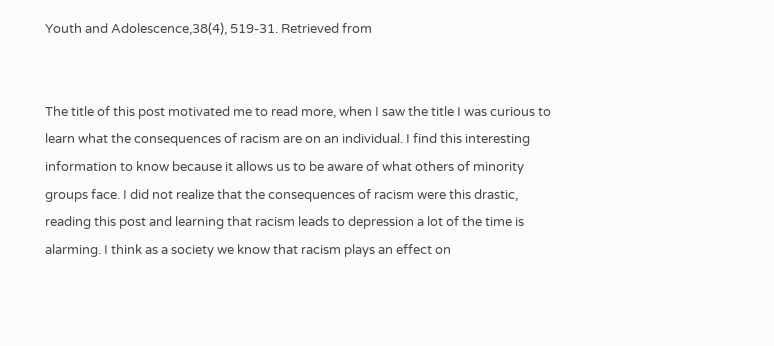Youth and Adolescence,38(4), 519-31. Retrieved from


The title of this post motivated me to read more, when I saw the title I was curious to learn what the consequences of racism are on an individual. I find this interesting information to know because it allows us to be aware of what others of minority groups face. I did not realize that the consequences of racism were this drastic, reading this post and learning that racism leads to depression a lot of the time is alarming. I think as a society we know that racism plays an effect on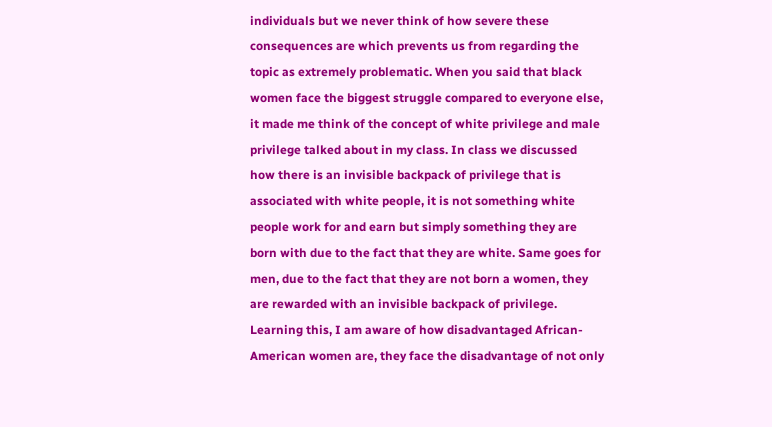individuals but we never think of how severe these consequences are which prevents us from regarding the topic as extremely problematic. When you said that black women face the biggest struggle compared to everyone else, it made me think of the concept of white privilege and male privilege talked about in my class. In class we discussed how there is an invisible backpack of privilege that is associated with white people, it is not something white people work for and earn but simply something they are born with due to the fact that they are white. Same goes for men, due to the fact that they are not born a women, they are rewarded with an invisible backpack of privilege. Learning this, I am aware of how disadvantaged African-American women are, they face the disadvantage of not only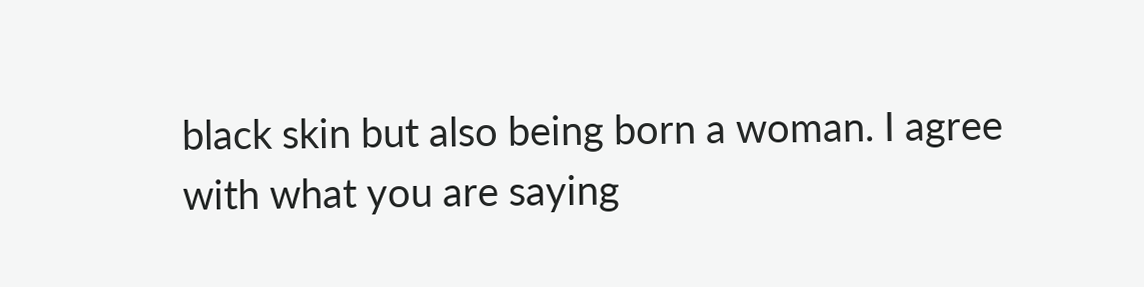black skin but also being born a woman. I agree with what you are saying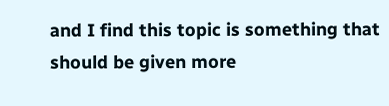and I find this topic is something that should be given more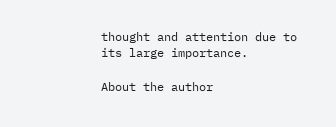thought and attention due to its large importance.

About the author